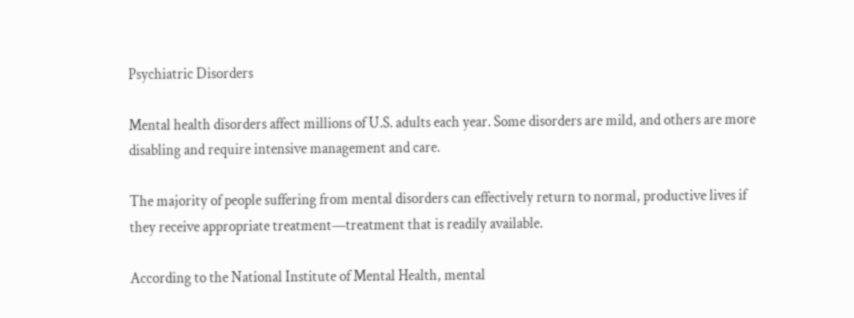Psychiatric Disorders

Mental health disorders affect millions of U.S. adults each year. Some disorders are mild, and others are more disabling and require intensive management and care.

The majority of people suffering from mental disorders can effectively return to normal, productive lives if they receive appropriate treatment—treatment that is readily available.

According to the National Institute of Mental Health, mental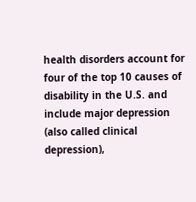health disorders account for four of the top 10 causes of disability in the U.S. and include major depression (also called clinical depression),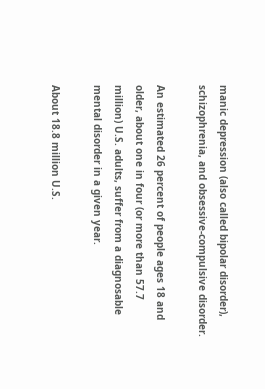manic depression (also called bipolar disorder), schizophrenia, and obsessive-compulsive disorder.

An estimated 26 percent of people ages 18 and older, about one in four (or more than 57.7 million) U.S. adults, suffer from a diagnosable mental disorder in a given year.

About 18.8 million U.S.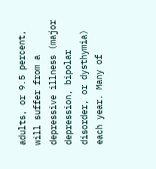adults, or 9.5 percent, will suffer from a depressive illness (major depression, bipolar disorder, or dysthymia) each year. Many of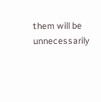them will be unnecessarily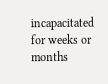incapacitated for weeks or months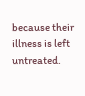because their illness is left untreated.